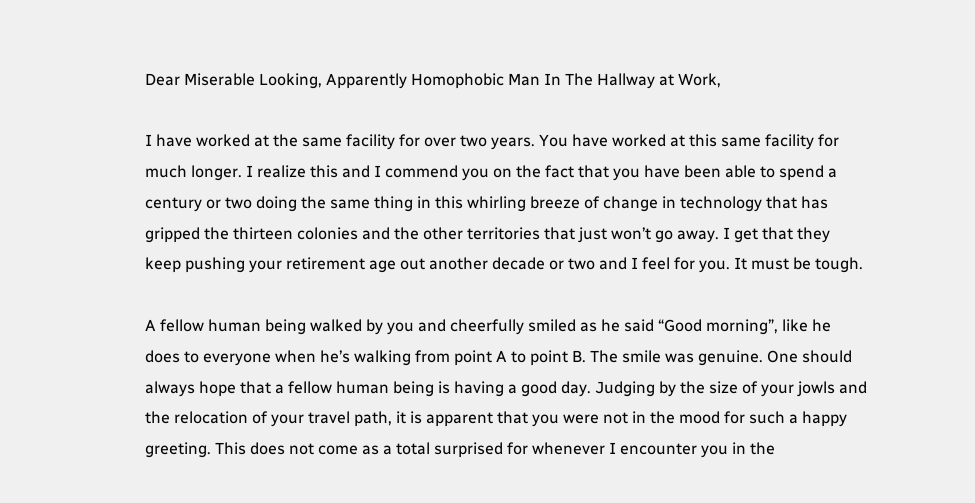Dear Miserable Looking, Apparently Homophobic Man In The Hallway at Work,

I have worked at the same facility for over two years. You have worked at this same facility for much longer. I realize this and I commend you on the fact that you have been able to spend a century or two doing the same thing in this whirling breeze of change in technology that has gripped the thirteen colonies and the other territories that just won’t go away. I get that they keep pushing your retirement age out another decade or two and I feel for you. It must be tough.

A fellow human being walked by you and cheerfully smiled as he said “Good morning”, like he does to everyone when he’s walking from point A to point B. The smile was genuine. One should always hope that a fellow human being is having a good day. Judging by the size of your jowls and the relocation of your travel path, it is apparent that you were not in the mood for such a happy greeting. This does not come as a total surprised for whenever I encounter you in the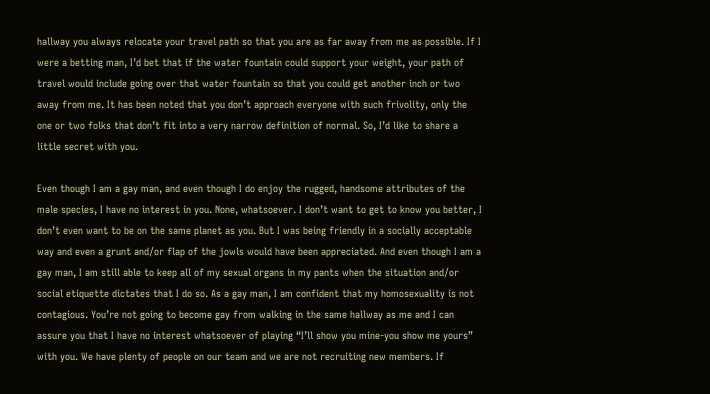hallway you always relocate your travel path so that you are as far away from me as possible. If I were a betting man, I’d bet that if the water fountain could support your weight, your path of travel would include going over that water fountain so that you could get another inch or two away from me. It has been noted that you don’t approach everyone with such frivolity, only the one or two folks that don’t fit into a very narrow definition of normal. So, I’d like to share a little secret with you.

Even though I am a gay man, and even though I do enjoy the rugged, handsome attributes of the male species, I have no interest in you. None, whatsoever. I don’t want to get to know you better, I don’t even want to be on the same planet as you. But I was being friendly in a socially acceptable way and even a grunt and/or flap of the jowls would have been appreciated. And even though I am a gay man, I am still able to keep all of my sexual organs in my pants when the situation and/or social etiquette dictates that I do so. As a gay man, I am confident that my homosexuality is not contagious. You’re not going to become gay from walking in the same hallway as me and I can assure you that I have no interest whatsoever of playing “I’ll show you mine-you show me yours” with you. We have plenty of people on our team and we are not recruiting new members. If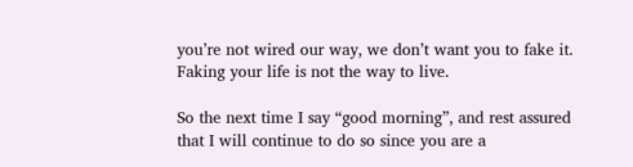you’re not wired our way, we don’t want you to fake it. Faking your life is not the way to live.

So the next time I say “good morning”, and rest assured that I will continue to do so since you are a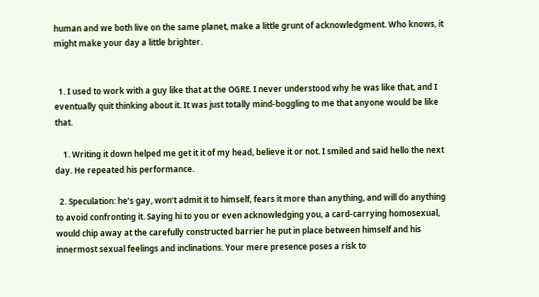human and we both live on the same planet, make a little grunt of acknowledgment. Who knows, it might make your day a little brighter.


  1. I used to work with a guy like that at the OGRE. I never understood why he was like that, and I eventually quit thinking about it. It was just totally mind-boggling to me that anyone would be like that.

    1. Writing it down helped me get it it of my head, believe it or not. I smiled and said hello the next day. He repeated his performance.

  2. Speculation: he’s gay, won’t admit it to himself, fears it more than anything, and will do anything to avoid confronting it. Saying hi to you or even acknowledging you, a card-carrying homosexual, would chip away at the carefully constructed barrier he put in place between himself and his innermost sexual feelings and inclinations. Your mere presence poses a risk to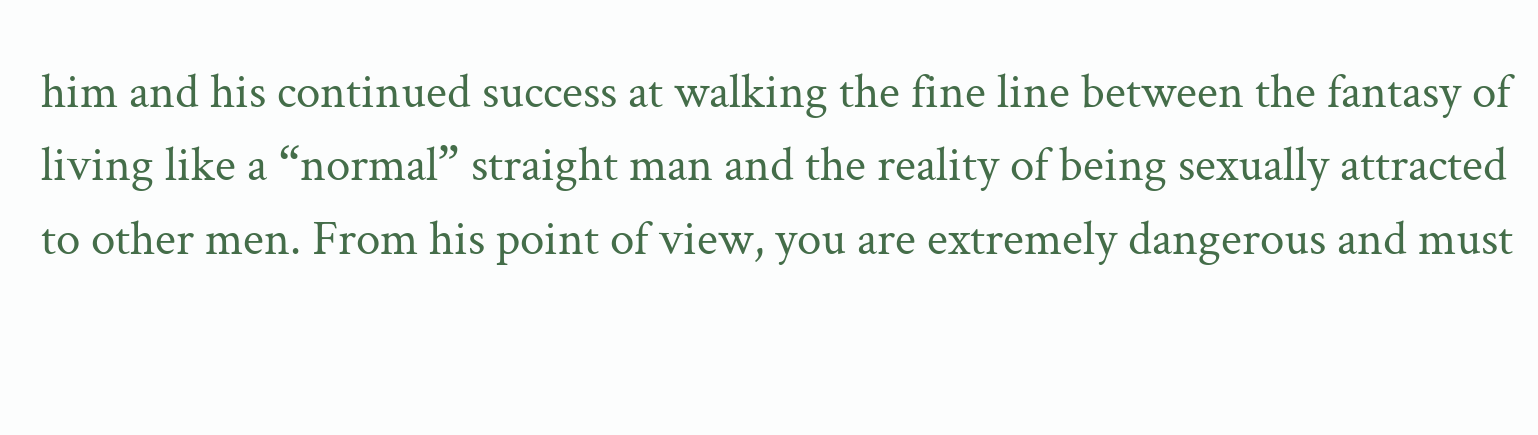him and his continued success at walking the fine line between the fantasy of living like a “normal” straight man and the reality of being sexually attracted to other men. From his point of view, you are extremely dangerous and must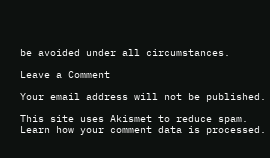be avoided under all circumstances.

Leave a Comment

Your email address will not be published.

This site uses Akismet to reduce spam. Learn how your comment data is processed.